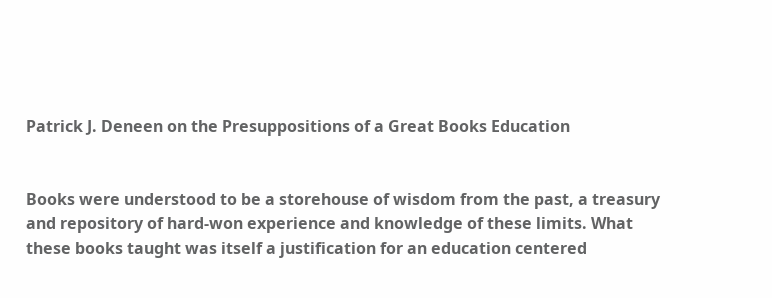Patrick J. Deneen on the Presuppositions of a Great Books Education


Books were understood to be a storehouse of wisdom from the past, a treasury and repository of hard-won experience and knowledge of these limits. What these books taught was itself a justification for an education centered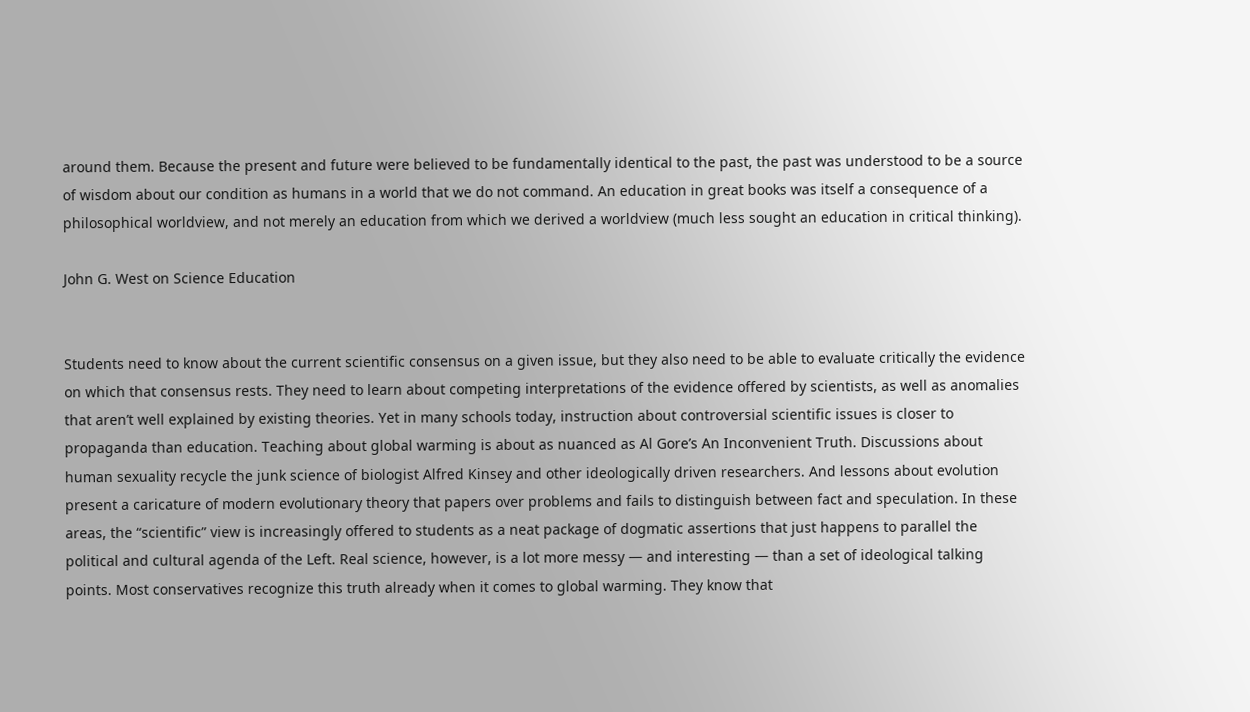around them. Because the present and future were believed to be fundamentally identical to the past, the past was understood to be a source of wisdom about our condition as humans in a world that we do not command. An education in great books was itself a consequence of a philosophical worldview, and not merely an education from which we derived a worldview (much less sought an education in critical thinking).

John G. West on Science Education


Students need to know about the current scientific consensus on a given issue, but they also need to be able to evaluate critically the evidence on which that consensus rests. They need to learn about competing interpretations of the evidence offered by scientists, as well as anomalies that aren’t well explained by existing theories. Yet in many schools today, instruction about controversial scientific issues is closer to propaganda than education. Teaching about global warming is about as nuanced as Al Gore’s An Inconvenient Truth. Discussions about human sexuality recycle the junk science of biologist Alfred Kinsey and other ideologically driven researchers. And lessons about evolution present a caricature of modern evolutionary theory that papers over problems and fails to distinguish between fact and speculation. In these areas, the “scientific” view is increasingly offered to students as a neat package of dogmatic assertions that just happens to parallel the political and cultural agenda of the Left. Real science, however, is a lot more messy — and interesting — than a set of ideological talking points. Most conservatives recognize this truth already when it comes to global warming. They know that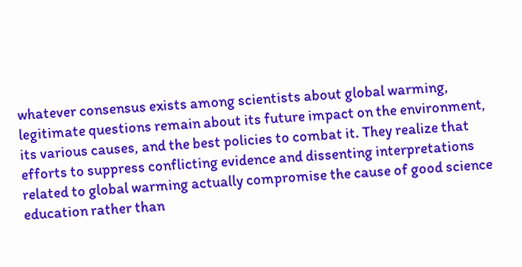whatever consensus exists among scientists about global warming, legitimate questions remain about its future impact on the environment, its various causes, and the best policies to combat it. They realize that efforts to suppress conflicting evidence and dissenting interpretations related to global warming actually compromise the cause of good science education rather than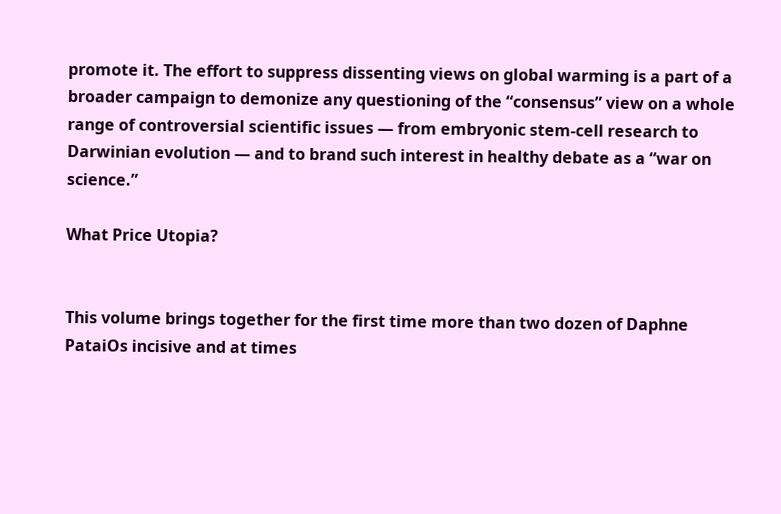promote it. The effort to suppress dissenting views on global warming is a part of a broader campaign to demonize any questioning of the “consensus” view on a whole range of controversial scientific issues — from embryonic stem-cell research to Darwinian evolution — and to brand such interest in healthy debate as a “war on science.”

What Price Utopia?


This volume brings together for the first time more than two dozen of Daphne PataiOs incisive and at times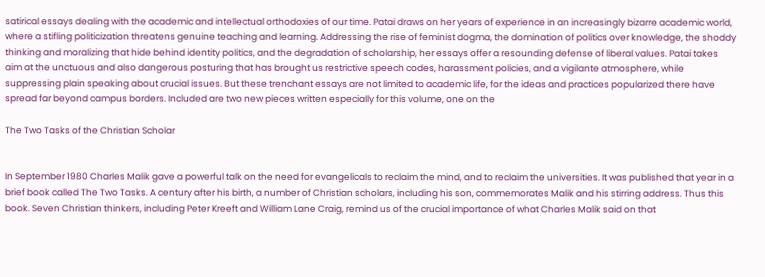satirical essays dealing with the academic and intellectual orthodoxies of our time. Patai draws on her years of experience in an increasingly bizarre academic world, where a stifling politicization threatens genuine teaching and learning. Addressing the rise of feminist dogma, the domination of politics over knowledge, the shoddy thinking and moralizing that hide behind identity politics, and the degradation of scholarship, her essays offer a resounding defense of liberal values. Patai takes aim at the unctuous and also dangerous posturing that has brought us restrictive speech codes, harassment policies, and a vigilante atmosphere, while suppressing plain speaking about crucial issues. But these trenchant essays are not limited to academic life, for the ideas and practices popularized there have spread far beyond campus borders. Included are two new pieces written especially for this volume, one on the

The Two Tasks of the Christian Scholar


In September 1980 Charles Malik gave a powerful talk on the need for evangelicals to reclaim the mind, and to reclaim the universities. It was published that year in a brief book called The Two Tasks. A century after his birth, a number of Christian scholars, including his son, commemorates Malik and his stirring address. Thus this book. Seven Christian thinkers, including Peter Kreeft and William Lane Craig, remind us of the crucial importance of what Charles Malik said on that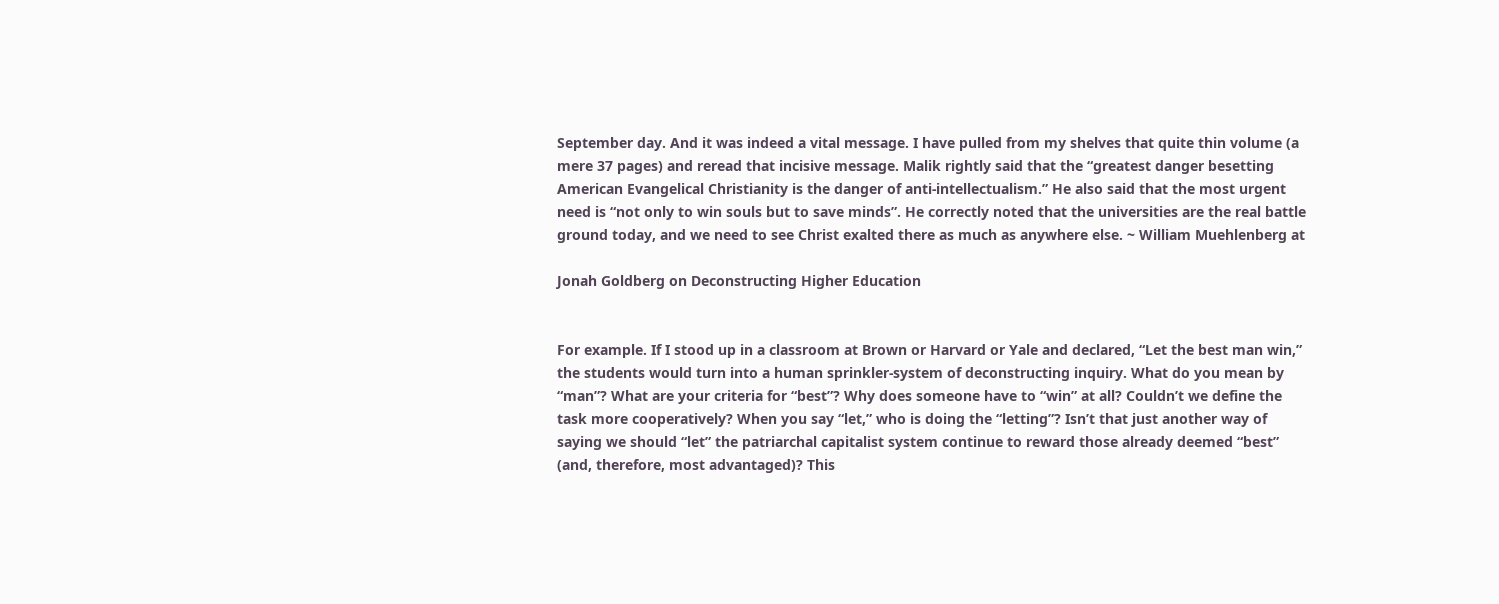September day. And it was indeed a vital message. I have pulled from my shelves that quite thin volume (a mere 37 pages) and reread that incisive message. Malik rightly said that the “greatest danger besetting American Evangelical Christianity is the danger of anti-intellectualism.” He also said that the most urgent need is “not only to win souls but to save minds”. He correctly noted that the universities are the real battle ground today, and we need to see Christ exalted there as much as anywhere else. ~ William Muehlenberg at

Jonah Goldberg on Deconstructing Higher Education


For example. If I stood up in a classroom at Brown or Harvard or Yale and declared, “Let the best man win,” the students would turn into a human sprinkler-system of deconstructing inquiry. What do you mean by “man”? What are your criteria for “best”? Why does someone have to “win” at all? Couldn’t we define the task more cooperatively? When you say “let,” who is doing the “letting”? Isn’t that just another way of saying we should “let” the patriarchal capitalist system continue to reward those already deemed “best” (and, therefore, most advantaged)? This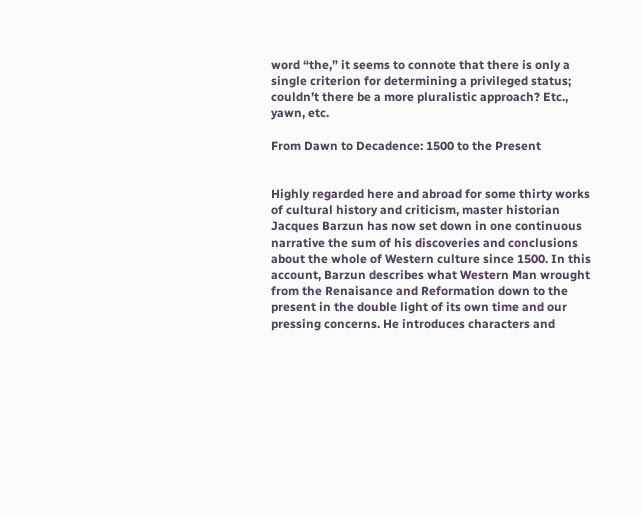word “the,” it seems to connote that there is only a single criterion for determining a privileged status; couldn’t there be a more pluralistic approach? Etc., yawn, etc.

From Dawn to Decadence: 1500 to the Present


Highly regarded here and abroad for some thirty works of cultural history and criticism, master historian Jacques Barzun has now set down in one continuous narrative the sum of his discoveries and conclusions about the whole of Western culture since 1500. In this account, Barzun describes what Western Man wrought from the Renaisance and Reformation down to the present in the double light of its own time and our pressing concerns. He introduces characters and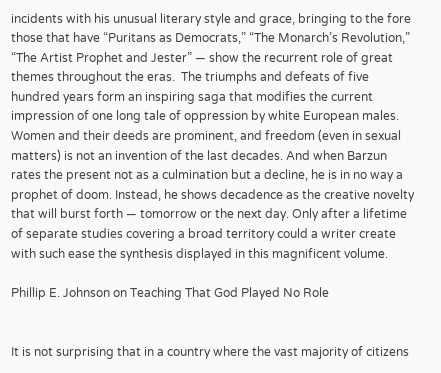incidents with his unusual literary style and grace, bringing to the fore those that have “Puritans as Democrats,” “The Monarch’s Revolution,” “The Artist Prophet and Jester” — show the recurrent role of great themes throughout the eras.  The triumphs and defeats of five hundred years form an inspiring saga that modifies the current impression of one long tale of oppression by white European males. Women and their deeds are prominent, and freedom (even in sexual matters) is not an invention of the last decades. And when Barzun rates the present not as a culmination but a decline, he is in no way a prophet of doom. Instead, he shows decadence as the creative novelty that will burst forth — tomorrow or the next day. Only after a lifetime of separate studies covering a broad territory could a writer create with such ease the synthesis displayed in this magnificent volume.

Phillip E. Johnson on Teaching That God Played No Role


It is not surprising that in a country where the vast majority of citizens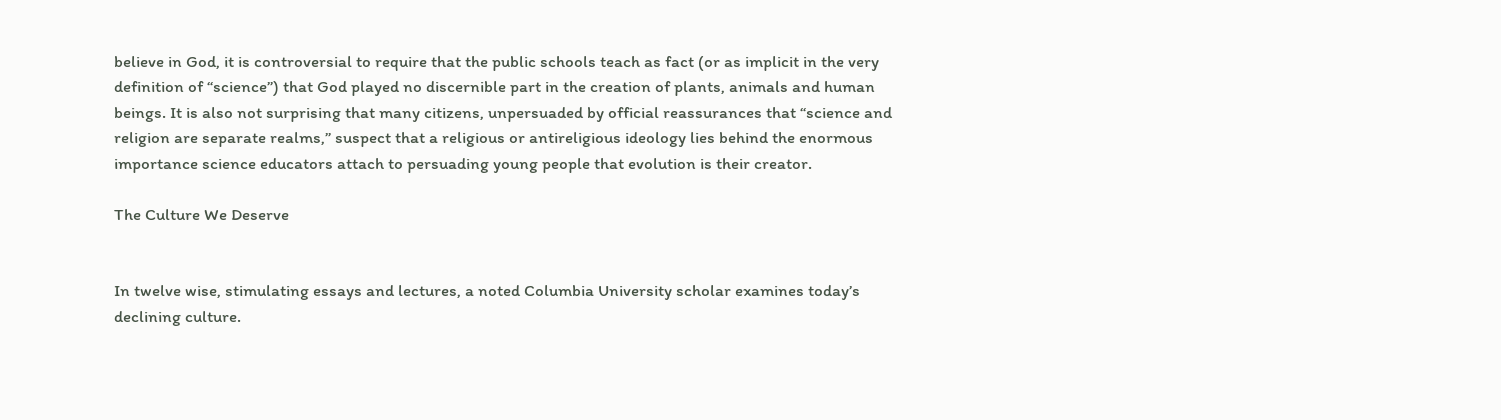believe in God, it is controversial to require that the public schools teach as fact (or as implicit in the very definition of “science”) that God played no discernible part in the creation of plants, animals and human beings. It is also not surprising that many citizens, unpersuaded by official reassurances that “science and religion are separate realms,” suspect that a religious or antireligious ideology lies behind the enormous importance science educators attach to persuading young people that evolution is their creator.

The Culture We Deserve


In twelve wise, stimulating essays and lectures, a noted Columbia University scholar examines today’s declining culture.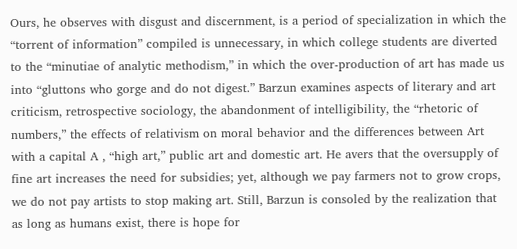Ours, he observes with disgust and discernment, is a period of specialization in which the “torrent of information” compiled is unnecessary, in which college students are diverted to the “minutiae of analytic methodism,” in which the over-production of art has made us into “gluttons who gorge and do not digest.” Barzun examines aspects of literary and art criticism, retrospective sociology, the abandonment of intelligibility, the “rhetoric of numbers,” the effects of relativism on moral behavior and the differences between Art with a capital A , “high art,” public art and domestic art. He avers that the oversupply of fine art increases the need for subsidies; yet, although we pay farmers not to grow crops, we do not pay artists to stop making art. Still, Barzun is consoled by the realization that as long as humans exist, there is hope for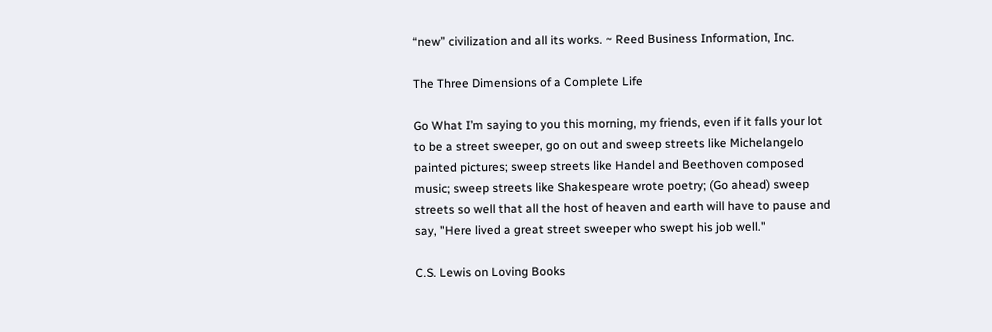“new” civilization and all its works. ~ Reed Business Information, Inc.

The Three Dimensions of a Complete Life

Go What I’m saying to you this morning, my friends, even if it falls your lot to be a street sweeper, go on out and sweep streets like Michelangelo painted pictures; sweep streets like Handel and Beethoven composed music; sweep streets like Shakespeare wrote poetry; (Go ahead) sweep streets so well that all the host of heaven and earth will have to pause and say, "Here lived a great street sweeper who swept his job well."

C.S. Lewis on Loving Books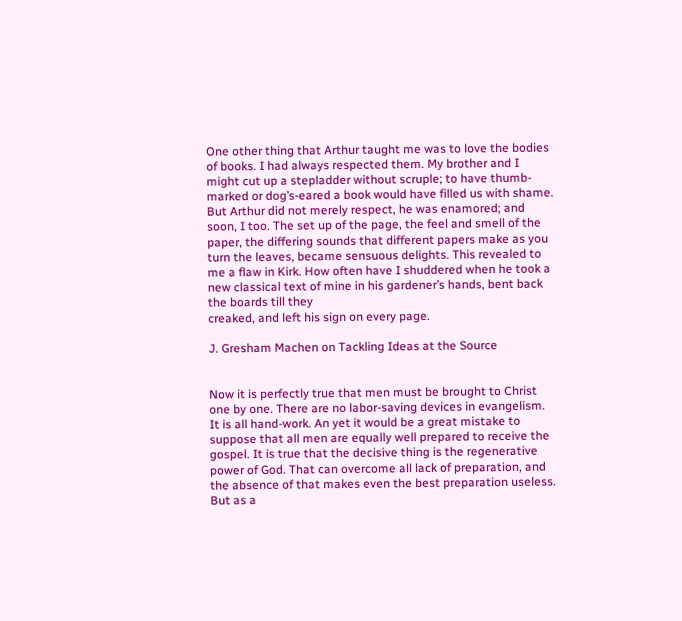One other thing that Arthur taught me was to love the bodies of books. I had always respected them. My brother and I might cut up a stepladder without scruple; to have thumb-marked or dog’s-eared a book would have filled us with shame. But Arthur did not merely respect, he was enamored; and soon, I too. The set up of the page, the feel and smell of the paper, the differing sounds that different papers make as you turn the leaves, became sensuous delights. This revealed to me a flaw in Kirk. How often have I shuddered when he took a new classical text of mine in his gardener’s hands, bent back the boards till they
creaked, and left his sign on every page.

J. Gresham Machen on Tackling Ideas at the Source


Now it is perfectly true that men must be brought to Christ one by one. There are no labor-saving devices in evangelism. It is all hand-work. An yet it would be a great mistake to suppose that all men are equally well prepared to receive the gospel. It is true that the decisive thing is the regenerative power of God. That can overcome all lack of preparation, and the absence of that makes even the best preparation useless. But as a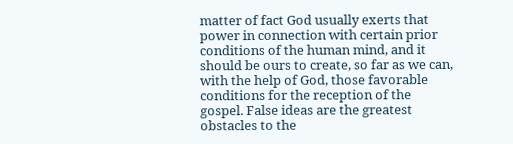matter of fact God usually exerts that power in connection with certain prior conditions of the human mind, and it should be ours to create, so far as we can, with the help of God, those favorable conditions for the reception of the gospel. False ideas are the greatest obstacles to the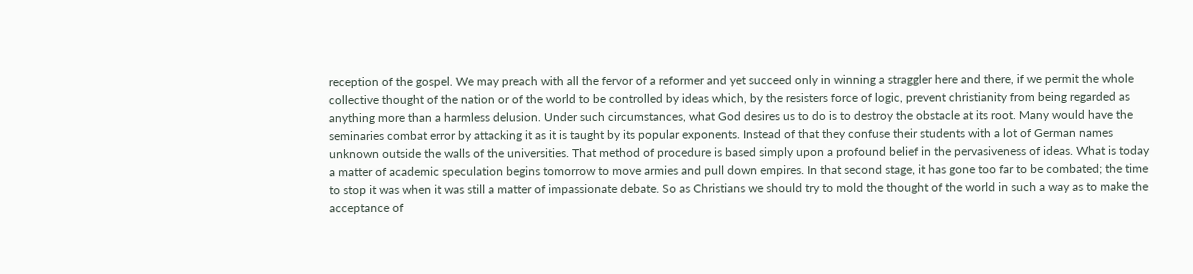reception of the gospel. We may preach with all the fervor of a reformer and yet succeed only in winning a straggler here and there, if we permit the whole collective thought of the nation or of the world to be controlled by ideas which, by the resisters force of logic, prevent christianity from being regarded as anything more than a harmless delusion. Under such circumstances, what God desires us to do is to destroy the obstacle at its root. Many would have the seminaries combat error by attacking it as it is taught by its popular exponents. Instead of that they confuse their students with a lot of German names unknown outside the walls of the universities. That method of procedure is based simply upon a profound belief in the pervasiveness of ideas. What is today a matter of academic speculation begins tomorrow to move armies and pull down empires. In that second stage, it has gone too far to be combated; the time to stop it was when it was still a matter of impassionate debate. So as Christians we should try to mold the thought of the world in such a way as to make the acceptance of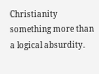Christianity something more than a logical absurdity.